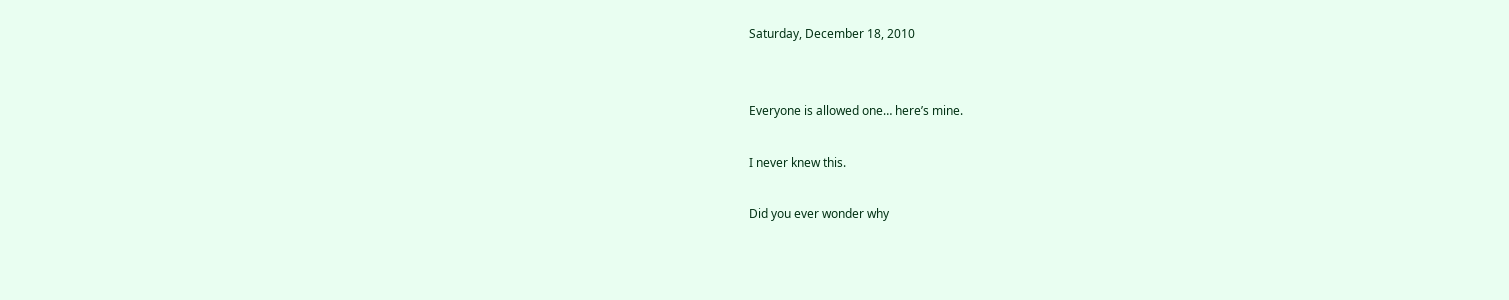Saturday, December 18, 2010


Everyone is allowed one… here’s mine.

I never knew this.

Did you ever wonder why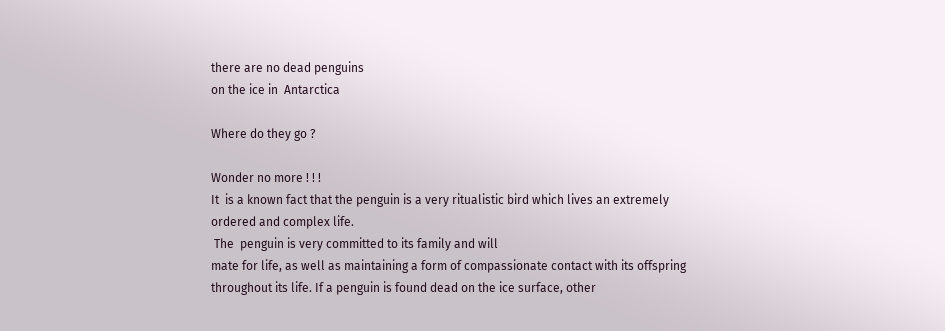there are no dead penguins
on the ice in  Antarctica

Where do they go ?

Wonder no more ! ! !
It  is a known fact that the penguin is a very ritualistic bird which lives an extremely
ordered and complex life.
 The  penguin is very committed to its family and will
mate for life, as well as maintaining a form of compassionate contact with its offspring
throughout its life. If a penguin is found dead on the ice surface, other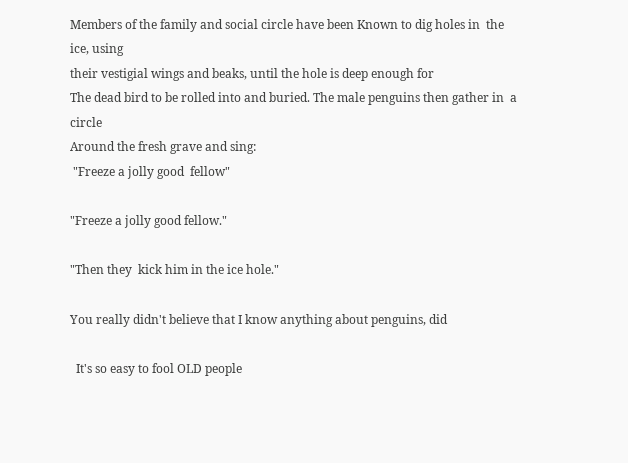Members of the family and social circle have been Known to dig holes in  the ice, using
their vestigial wings and beaks, until the hole is deep enough for
The dead bird to be rolled into and buried. The male penguins then gather in  a circle
Around the fresh grave and sing:
 "Freeze a jolly good  fellow"

"Freeze a jolly good fellow."

"Then they  kick him in the ice hole."

You really didn't believe that I know anything about penguins, did

  It's so easy to fool OLD people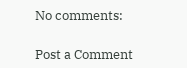No comments:

Post a Comment